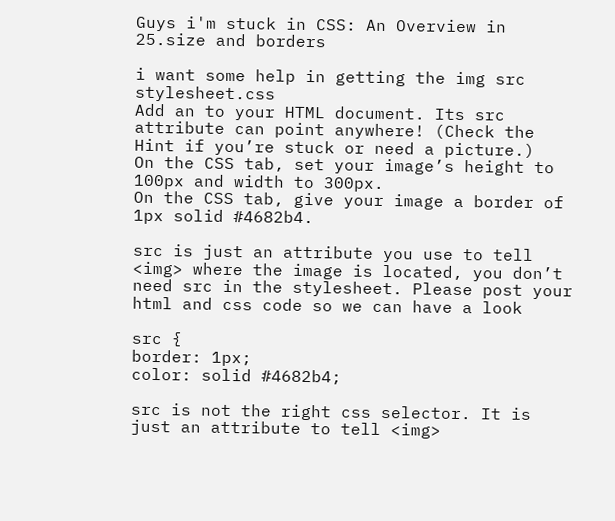Guys i'm stuck in CSS: An Overview in 25.size and borders

i want some help in getting the img src stylesheet.css
Add an to your HTML document. Its src attribute can point anywhere! (Check the Hint if you’re stuck or need a picture.)
On the CSS tab, set your image’s height to 100px and width to 300px.
On the CSS tab, give your image a border of 1px solid #4682b4.

src is just an attribute you use to tell <img> where the image is located, you don’t need src in the stylesheet. Please post your html and css code so we can have a look

src {
border: 1px;
color: solid #4682b4;

src is not the right css selector. It is just an attribute to tell <img>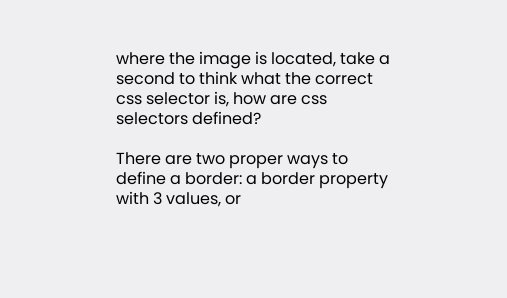where the image is located, take a second to think what the correct css selector is, how are css selectors defined?

There are two proper ways to define a border: a border property with 3 values, or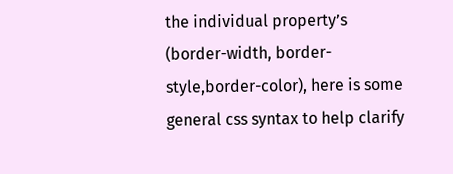the individual property’s (border-width, border-style,border-color), here is some general css syntax to help clarify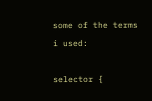some of the terms i used:

selector {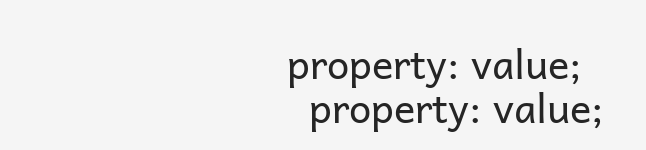property: value;
  property: value;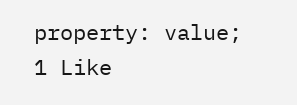property: value;
1 Like